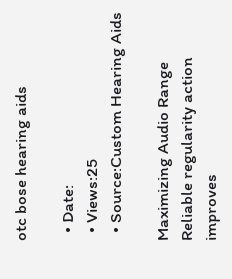otc bose hearing aids

  • Date:
  • Views:25
  • Source:Custom Hearing Aids

Maximizing Audio Range
Reliable regularity action improves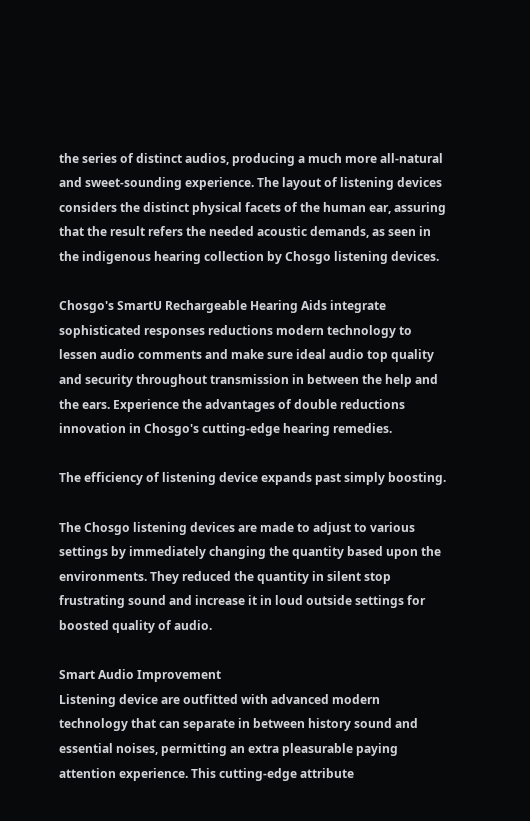the series of distinct audios, producing a much more all-natural and sweet-sounding experience. The layout of listening devices considers the distinct physical facets of the human ear, assuring that the result refers the needed acoustic demands, as seen in the indigenous hearing collection by Chosgo listening devices.

Chosgo's SmartU Rechargeable Hearing Aids integrate sophisticated responses reductions modern technology to lessen audio comments and make sure ideal audio top quality and security throughout transmission in between the help and the ears. Experience the advantages of double reductions innovation in Chosgo's cutting-edge hearing remedies.

The efficiency of listening device expands past simply boosting.

The Chosgo listening devices are made to adjust to various settings by immediately changing the quantity based upon the environments. They reduced the quantity in silent stop frustrating sound and increase it in loud outside settings for boosted quality of audio.

Smart Audio Improvement
Listening device are outfitted with advanced modern technology that can separate in between history sound and essential noises, permitting an extra pleasurable paying attention experience. This cutting-edge attribute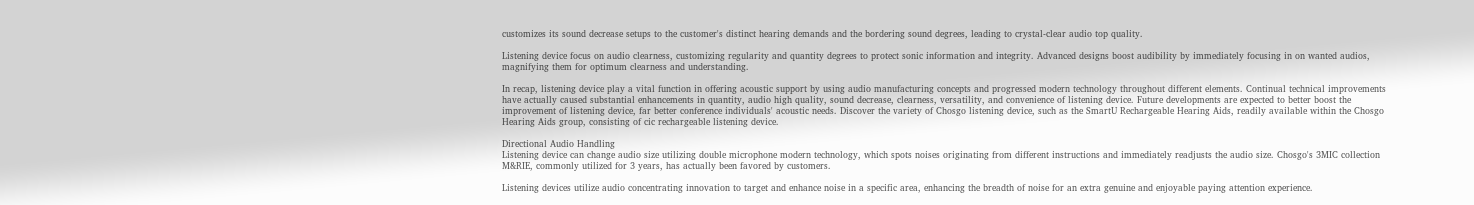customizes its sound decrease setups to the customer's distinct hearing demands and the bordering sound degrees, leading to crystal-clear audio top quality.

Listening device focus on audio clearness, customizing regularity and quantity degrees to protect sonic information and integrity. Advanced designs boost audibility by immediately focusing in on wanted audios, magnifying them for optimum clearness and understanding.

In recap, listening device play a vital function in offering acoustic support by using audio manufacturing concepts and progressed modern technology throughout different elements. Continual technical improvements have actually caused substantial enhancements in quantity, audio high quality, sound decrease, clearness, versatility, and convenience of listening device. Future developments are expected to better boost the improvement of listening device, far better conference individuals' acoustic needs. Discover the variety of Chosgo listening device, such as the SmartU Rechargeable Hearing Aids, readily available within the Chosgo Hearing Aids group, consisting of cic rechargeable listening device.

Directional Audio Handling
Listening device can change audio size utilizing double microphone modern technology, which spots noises originating from different instructions and immediately readjusts the audio size. Chosgo's 3MIC collection M&RIE, commonly utilized for 3 years, has actually been favored by customers.

Listening devices utilize audio concentrating innovation to target and enhance noise in a specific area, enhancing the breadth of noise for an extra genuine and enjoyable paying attention experience.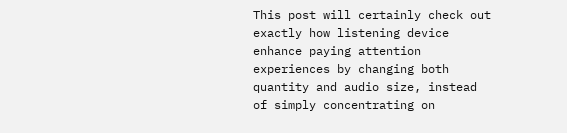This post will certainly check out exactly how listening device enhance paying attention experiences by changing both quantity and audio size, instead of simply concentrating on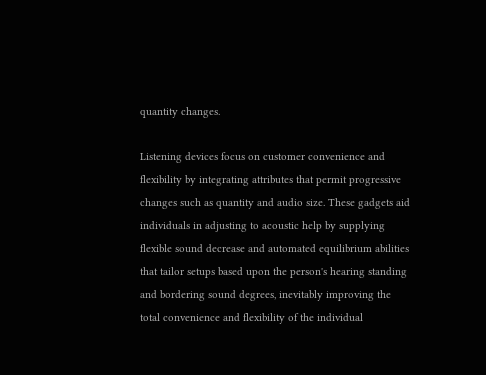quantity changes.

Listening devices focus on customer convenience and flexibility by integrating attributes that permit progressive changes such as quantity and audio size. These gadgets aid individuals in adjusting to acoustic help by supplying flexible sound decrease and automated equilibrium abilities that tailor setups based upon the person's hearing standing and bordering sound degrees, inevitably improving the total convenience and flexibility of the individual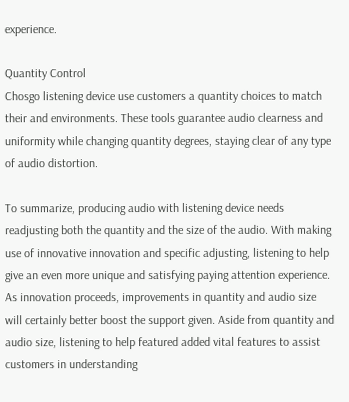experience.

Quantity Control
Chosgo listening device use customers a quantity choices to match their and environments. These tools guarantee audio clearness and uniformity while changing quantity degrees, staying clear of any type of audio distortion.

To summarize, producing audio with listening device needs readjusting both the quantity and the size of the audio. With making use of innovative innovation and specific adjusting, listening to help give an even more unique and satisfying paying attention experience. As innovation proceeds, improvements in quantity and audio size will certainly better boost the support given. Aside from quantity and audio size, listening to help featured added vital features to assist customers in understanding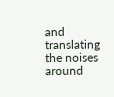and translating the noises around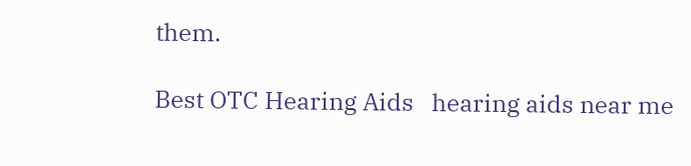them.

Best OTC Hearing Aids   hearing aids near me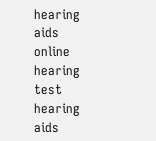hearing aids   online hearing test   hearing aids